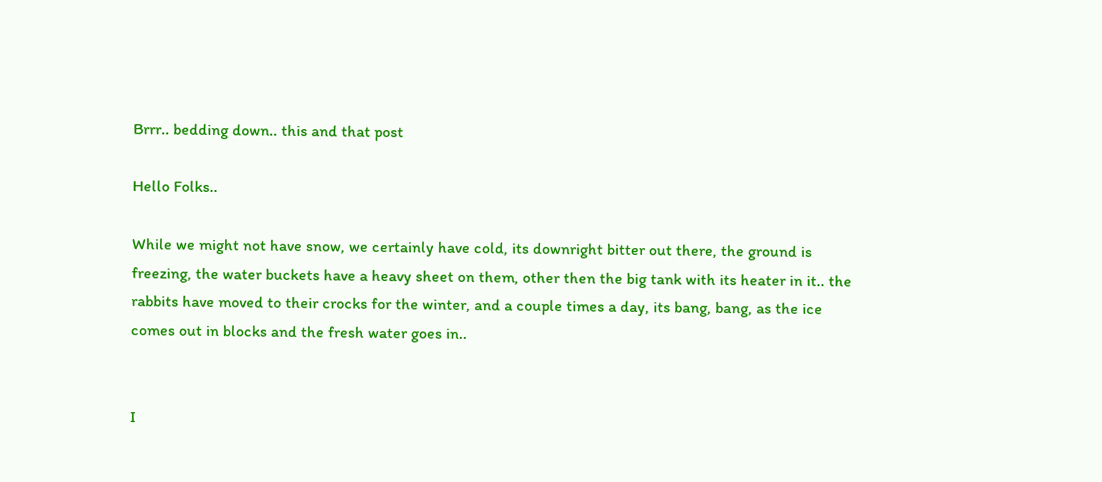Brrr.. bedding down.. this and that post

Hello Folks..

While we might not have snow, we certainly have cold, its downright bitter out there, the ground is freezing, the water buckets have a heavy sheet on them, other then the big tank with its heater in it.. the rabbits have moved to their crocks for the winter, and a couple times a day, its bang, bang, as the ice comes out in blocks and the fresh water goes in..


I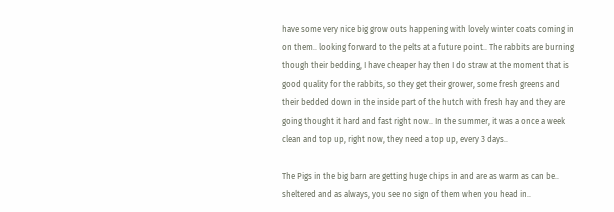have some very nice big grow outs happening with lovely winter coats coming in on them.. looking forward to the pelts at a future point.. The rabbits are burning though their bedding, I have cheaper hay then I do straw at the moment that is good quality for the rabbits, so they get their grower, some fresh greens and their bedded down in the inside part of the hutch with fresh hay and they are going thought it hard and fast right now.. In the summer, it was a once a week clean and top up, right now, they need a top up, every 3 days..

The Pigs in the big barn are getting huge chips in and are as warm as can be.. sheltered and as always, you see no sign of them when you head in..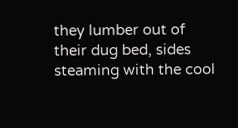they lumber out of their dug bed, sides steaming with the cool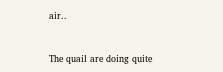air..


The quail are doing quite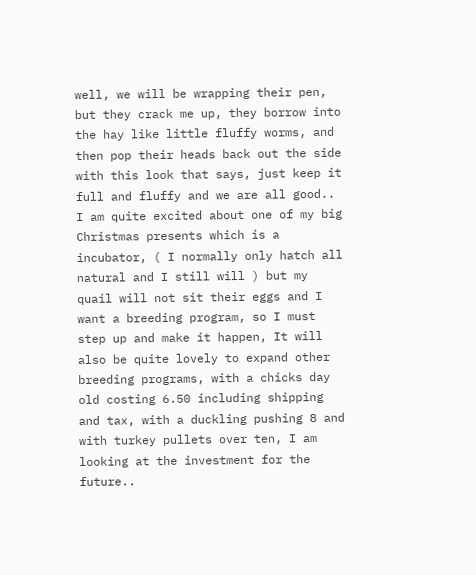well, we will be wrapping their pen, but they crack me up, they borrow into the hay like little fluffy worms, and then pop their heads back out the side with this look that says, just keep it full and fluffy and we are all good.. I am quite excited about one of my big Christmas presents which is a incubator, ( I normally only hatch all natural and I still will ) but my quail will not sit their eggs and I want a breeding program, so I must step up and make it happen, It will also be quite lovely to expand other breeding programs, with a chicks day old costing 6.50 including shipping and tax, with a duckling pushing 8 and with turkey pullets over ten, I am looking at the investment for the future..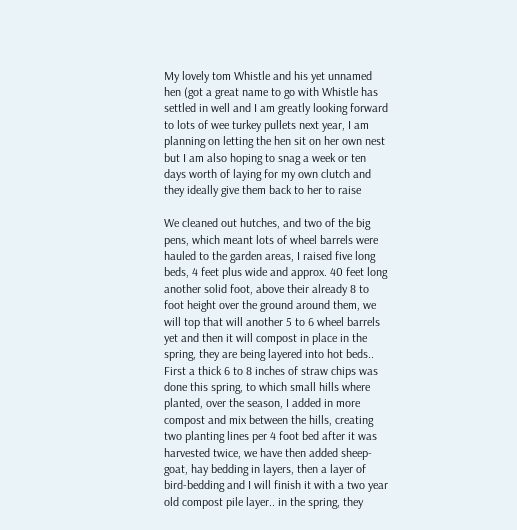My lovely tom Whistle and his yet unnamed hen (got a great name to go with Whistle has settled in well and I am greatly looking forward to lots of wee turkey pullets next year, I am planning on letting the hen sit on her own nest but I am also hoping to snag a week or ten days worth of laying for my own clutch and they ideally give them back to her to raise

We cleaned out hutches, and two of the big pens, which meant lots of wheel barrels were hauled to the garden areas, I raised five long beds, 4 feet plus wide and approx. 40 feet long another solid foot, above their already 8 to foot height over the ground around them, we will top that will another 5 to 6 wheel barrels yet and then it will compost in place in the spring, they are being layered into hot beds..  First a thick 6 to 8 inches of straw chips was done this spring, to which small hills where planted, over the season, I added in more compost and mix between the hills, creating two planting lines per 4 foot bed after it was harvested twice, we have then added sheep-goat, hay bedding in layers, then a layer of bird-bedding and I will finish it with a two year old compost pile layer.. in the spring, they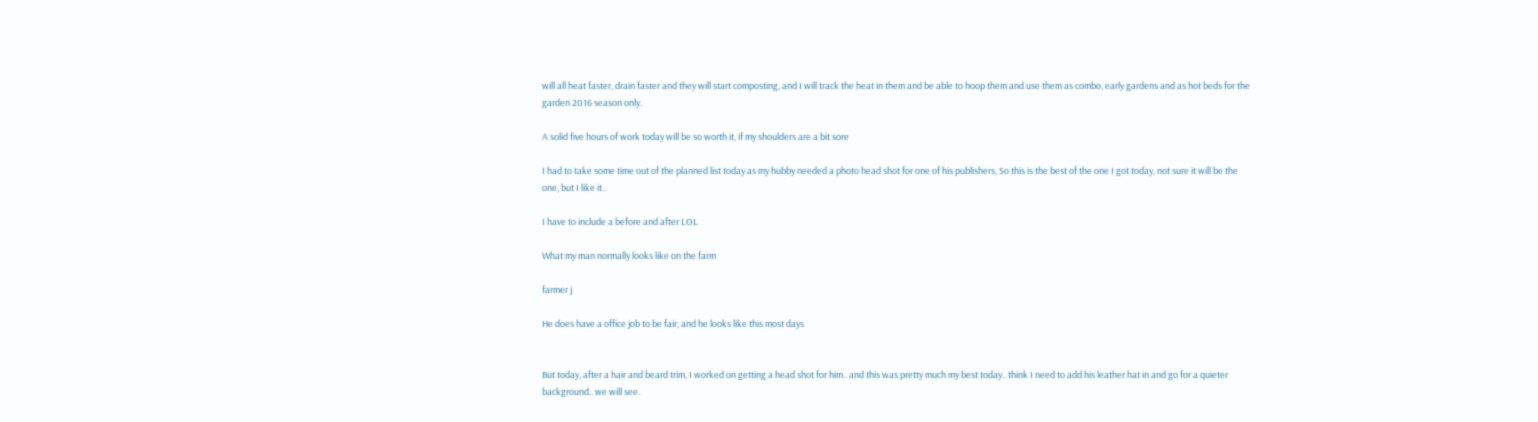will all heat faster, drain faster and they will start composting, and I will track the heat in them and be able to hoop them and use them as combo, early gardens and as hot beds for the garden 2016 season only.

A solid five hours of work today will be so worth it, if my shoulders are a bit sore

I had to take some time out of the planned list today as my hubby needed a photo head shot for one of his publishers, So this is the best of the one I got today, not sure it will be the one, but I like it..

I have to include a before and after LOL

What my man normally looks like on the farm

farmer j

He does have a office job to be fair, and he looks like this most days


But today, after a hair and beard trim, I worked on getting a head shot for him.. and this was pretty much my best today.. think I need to add his leather hat in and go for a quieter background.. we will see.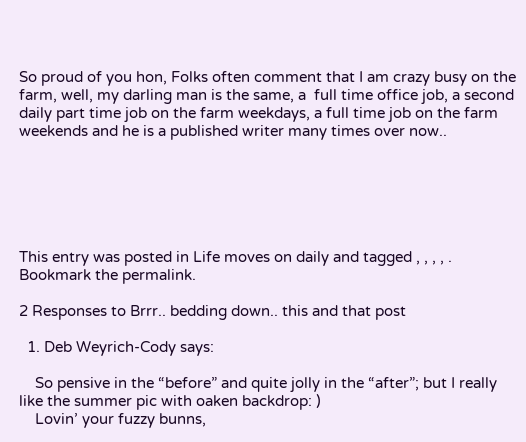So proud of you hon, Folks often comment that I am crazy busy on the farm, well, my darling man is the same, a  full time office job, a second daily part time job on the farm weekdays, a full time job on the farm weekends and he is a published writer many times over now..






This entry was posted in Life moves on daily and tagged , , , , . Bookmark the permalink.

2 Responses to Brrr.. bedding down.. this and that post

  1. Deb Weyrich-Cody says:

    So pensive in the “before” and quite jolly in the “after”; but I really like the summer pic with oaken backdrop: )
    Lovin’ your fuzzy bunns,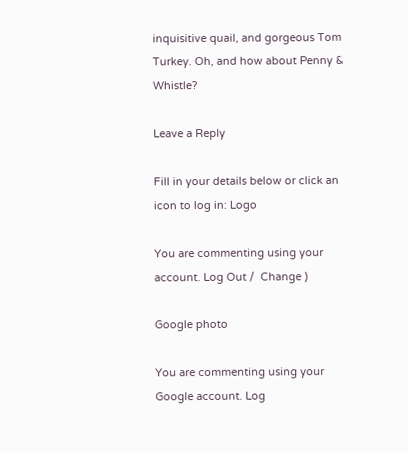inquisitive quail, and gorgeous Tom Turkey. Oh, and how about Penny & Whistle?

Leave a Reply

Fill in your details below or click an icon to log in: Logo

You are commenting using your account. Log Out /  Change )

Google photo

You are commenting using your Google account. Log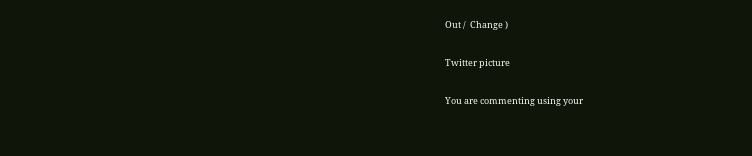Out /  Change )

Twitter picture

You are commenting using your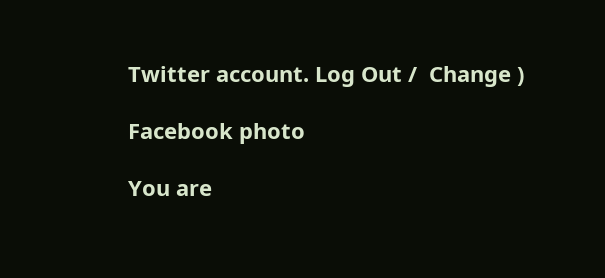Twitter account. Log Out /  Change )

Facebook photo

You are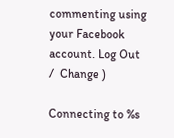commenting using your Facebook account. Log Out /  Change )

Connecting to %s